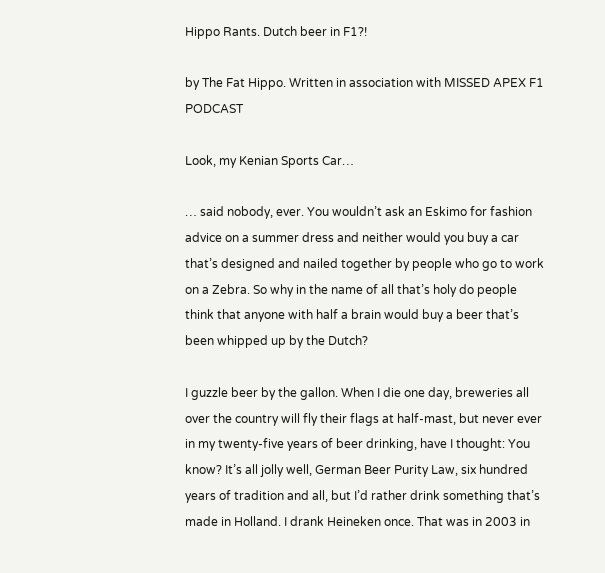Hippo Rants. Dutch beer in F1?!

by The Fat Hippo. Written in association with MISSED APEX F1 PODCAST

Look, my Kenian Sports Car…

… said nobody, ever. You wouldn’t ask an Eskimo for fashion advice on a summer dress and neither would you buy a car that’s designed and nailed together by people who go to work on a Zebra. So why in the name of all that’s holy do people think that anyone with half a brain would buy a beer that’s been whipped up by the Dutch?

I guzzle beer by the gallon. When I die one day, breweries all over the country will fly their flags at half-mast, but never ever in my twenty-five years of beer drinking, have I thought: You know? It’s all jolly well, German Beer Purity Law, six hundred years of tradition and all, but I’d rather drink something that’s made in Holland. I drank Heineken once. That was in 2003 in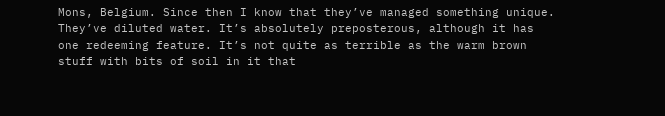Mons, Belgium. Since then I know that they’ve managed something unique. They’ve diluted water. It’s absolutely preposterous, although it has one redeeming feature. It’s not quite as terrible as the warm brown stuff with bits of soil in it that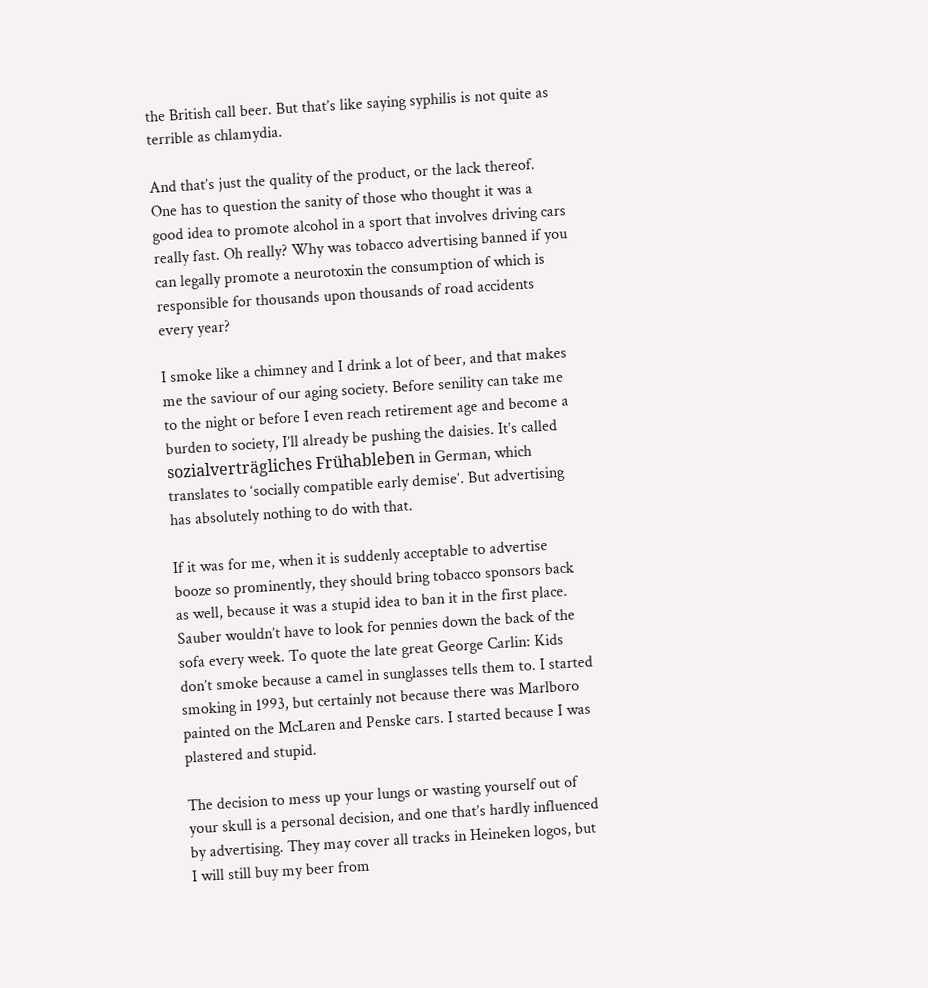the British call beer. But that’s like saying syphilis is not quite as terrible as chlamydia.

And that’s just the quality of the product, or the lack thereof. One has to question the sanity of those who thought it was a good idea to promote alcohol in a sport that involves driving cars really fast. Oh really? Why was tobacco advertising banned if you can legally promote a neurotoxin the consumption of which is responsible for thousands upon thousands of road accidents every year?

I smoke like a chimney and I drink a lot of beer, and that makes me the saviour of our aging society. Before senility can take me to the night or before I even reach retirement age and become a burden to society, I’ll already be pushing the daisies. It’s called sozialverträgliches Frühableben in German, which translates to ‘socially compatible early demise’. But advertising has absolutely nothing to do with that.

If it was for me, when it is suddenly acceptable to advertise booze so prominently, they should bring tobacco sponsors back as well, because it was a stupid idea to ban it in the first place. Sauber wouldn’t have to look for pennies down the back of the sofa every week. To quote the late great George Carlin: Kids don’t smoke because a camel in sunglasses tells them to. I started smoking in 1993, but certainly not because there was Marlboro painted on the McLaren and Penske cars. I started because I was plastered and stupid.

The decision to mess up your lungs or wasting yourself out of your skull is a personal decision, and one that’s hardly influenced by advertising. They may cover all tracks in Heineken logos, but I will still buy my beer from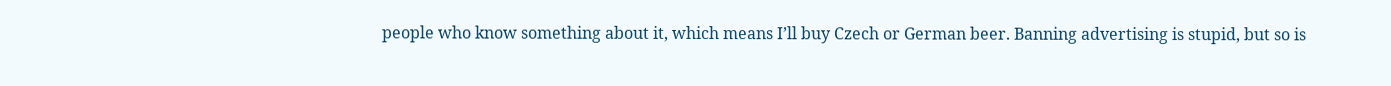people who know something about it, which means I’ll buy Czech or German beer. Banning advertising is stupid, but so is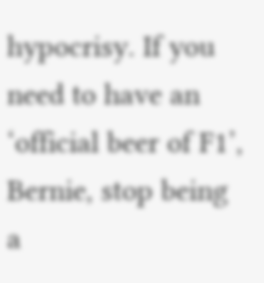hypocrisy. If you need to have an ‘official beer of F1’, Bernie, stop being a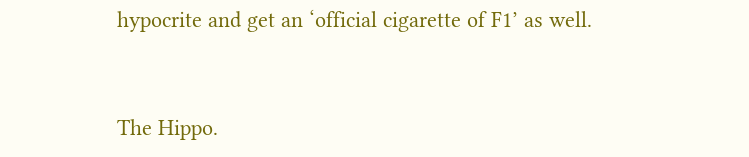hypocrite and get an ‘official cigarette of F1’ as well.


The Hippo.